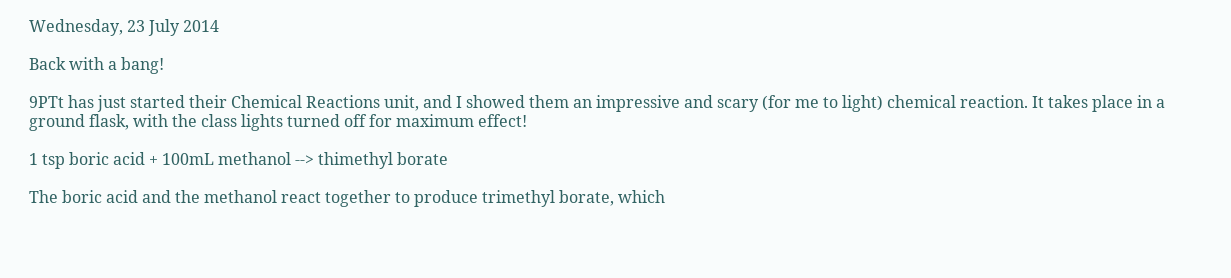Wednesday, 23 July 2014

Back with a bang!

9PTt has just started their Chemical Reactions unit, and I showed them an impressive and scary (for me to light) chemical reaction. It takes place in a ground flask, with the class lights turned off for maximum effect!

1 tsp boric acid + 100mL methanol --> thimethyl borate

The boric acid and the methanol react together to produce trimethyl borate, which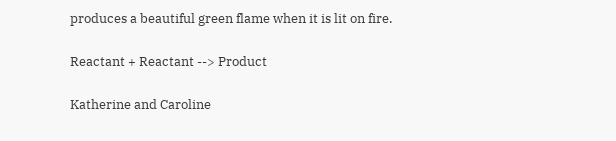produces a beautiful green flame when it is lit on fire.

Reactant + Reactant --> Product

Katherine and Caroline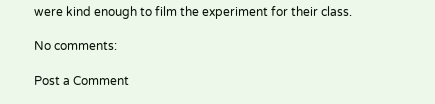were kind enough to film the experiment for their class.

No comments:

Post a Comment